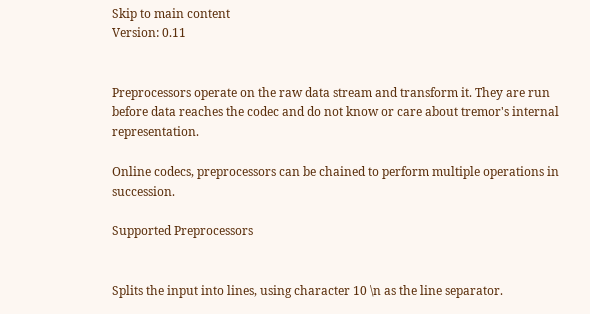Skip to main content
Version: 0.11


Preprocessors operate on the raw data stream and transform it. They are run before data reaches the codec and do not know or care about tremor's internal representation.

Online codecs, preprocessors can be chained to perform multiple operations in succession.

Supported Preprocessors


Splits the input into lines, using character 10 \n as the line separator.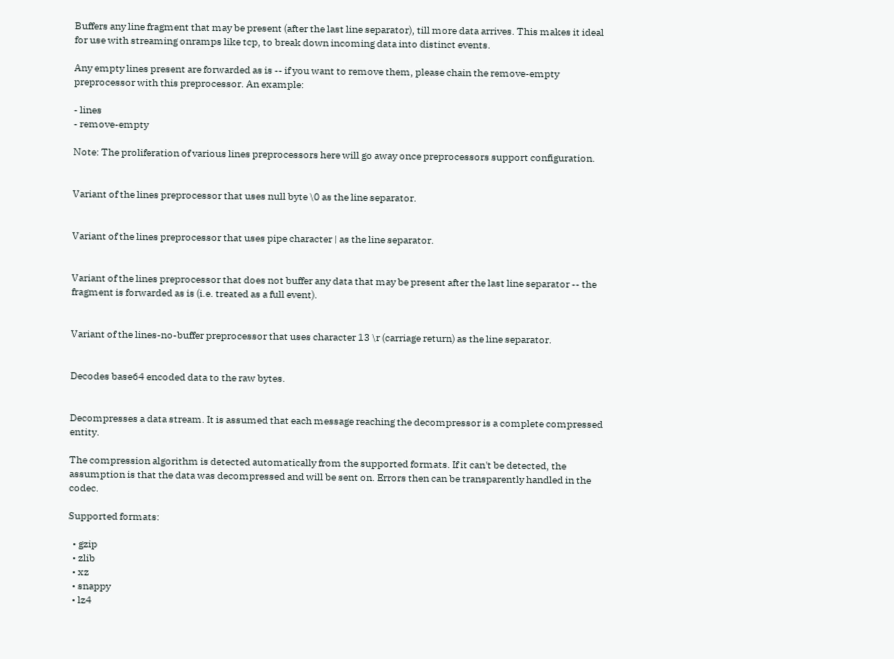Buffers any line fragment that may be present (after the last line separator), till more data arrives. This makes it ideal for use with streaming onramps like tcp, to break down incoming data into distinct events.

Any empty lines present are forwarded as is -- if you want to remove them, please chain the remove-empty preprocessor with this preprocessor. An example:

- lines
- remove-empty

Note: The proliferation of various lines preprocessors here will go away once preprocessors support configuration.


Variant of the lines preprocessor that uses null byte \0 as the line separator.


Variant of the lines preprocessor that uses pipe character | as the line separator.


Variant of the lines preprocessor that does not buffer any data that may be present after the last line separator -- the fragment is forwarded as is (i.e. treated as a full event).


Variant of the lines-no-buffer preprocessor that uses character 13 \r (carriage return) as the line separator.


Decodes base64 encoded data to the raw bytes.


Decompresses a data stream. It is assumed that each message reaching the decompressor is a complete compressed entity.

The compression algorithm is detected automatically from the supported formats. If it can't be detected, the assumption is that the data was decompressed and will be sent on. Errors then can be transparently handled in the codec.

Supported formats:

  • gzip
  • zlib
  • xz
  • snappy
  • lz4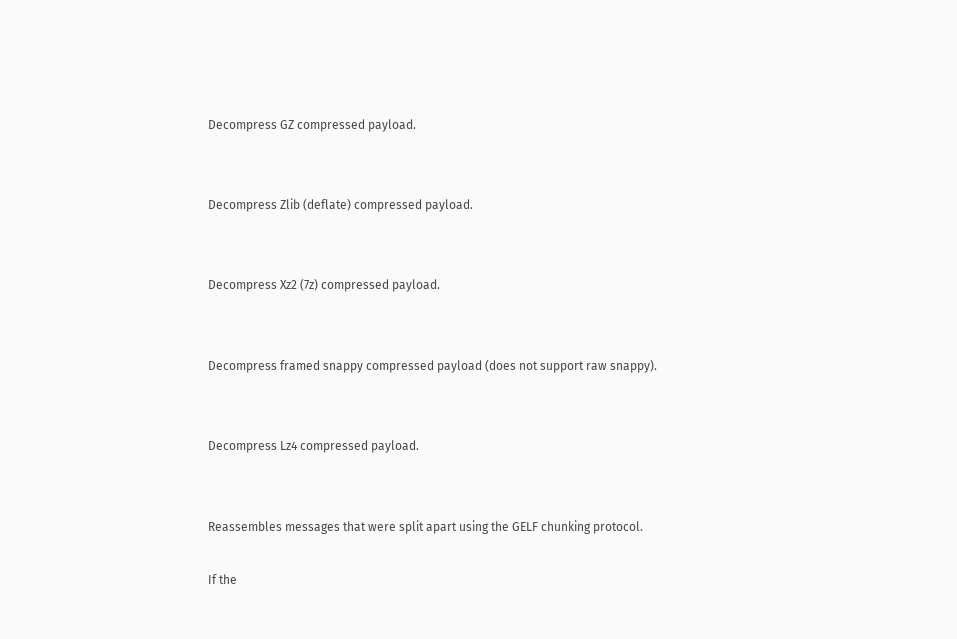Decompress GZ compressed payload.


Decompress Zlib (deflate) compressed payload.


Decompress Xz2 (7z) compressed payload.


Decompress framed snappy compressed payload (does not support raw snappy).


Decompress Lz4 compressed payload.


Reassembles messages that were split apart using the GELF chunking protocol.

If the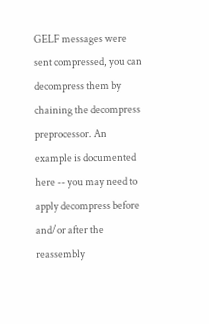GELF messages were sent compressed, you can decompress them by chaining the decompress preprocessor. An example is documented here -- you may need to apply decompress before and/or after the reassembly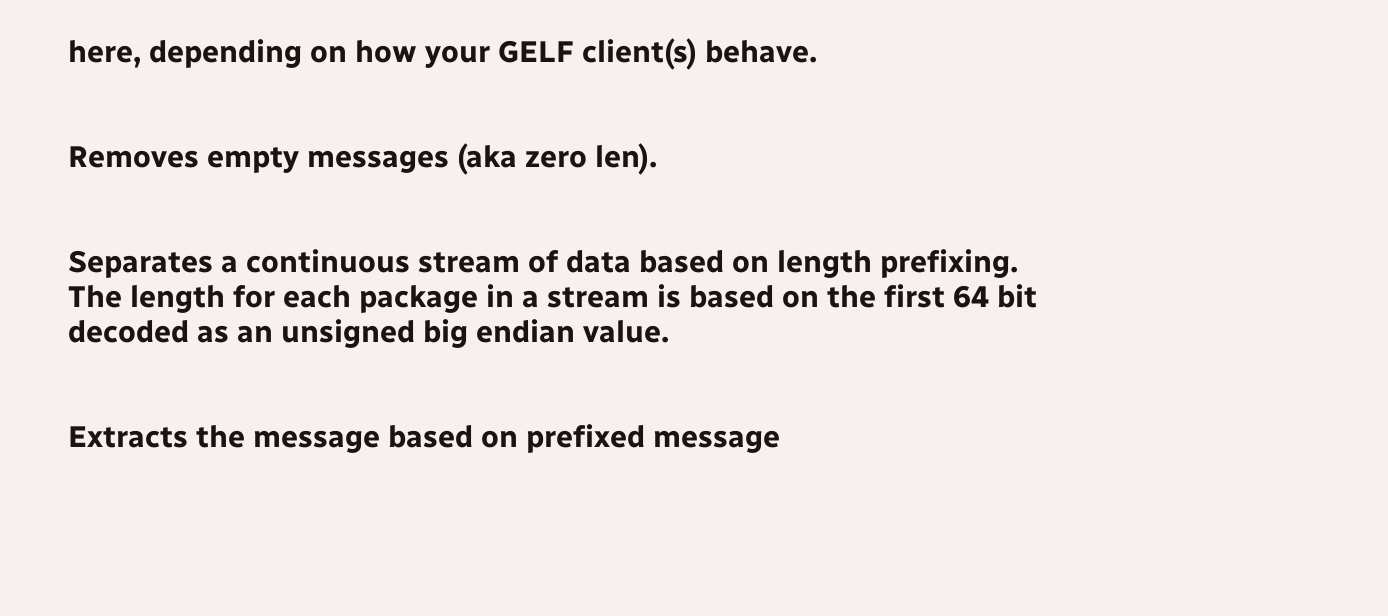here, depending on how your GELF client(s) behave.


Removes empty messages (aka zero len).


Separates a continuous stream of data based on length prefixing. The length for each package in a stream is based on the first 64 bit decoded as an unsigned big endian value.


Extracts the message based on prefixed message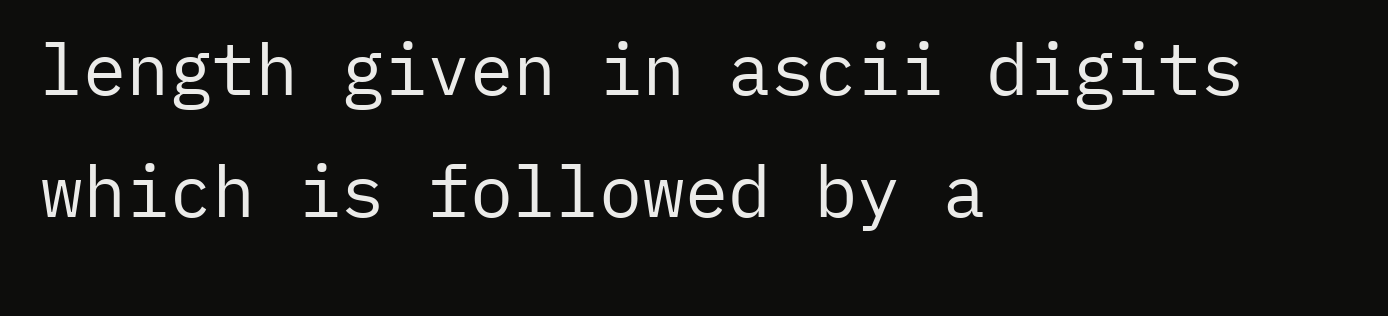length given in ascii digits which is followed by a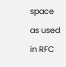space as used in RFC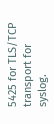5425 for TLS/TCP transport for syslog.